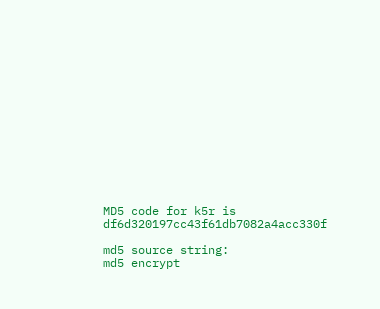MD5 code for k5r is df6d320197cc43f61db7082a4acc330f

md5 source string:
md5 encrypt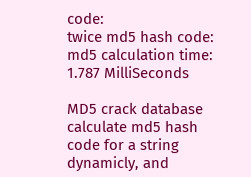code:
twice md5 hash code:
md5 calculation time:
1.787 MilliSeconds

MD5 crack database calculate md5 hash code for a string dynamicly, and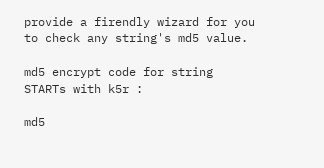provide a firendly wizard for you to check any string's md5 value.

md5 encrypt code for string STARTs with k5r :

md5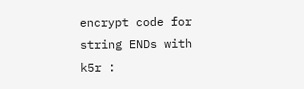encrypt code for string ENDs with k5r :